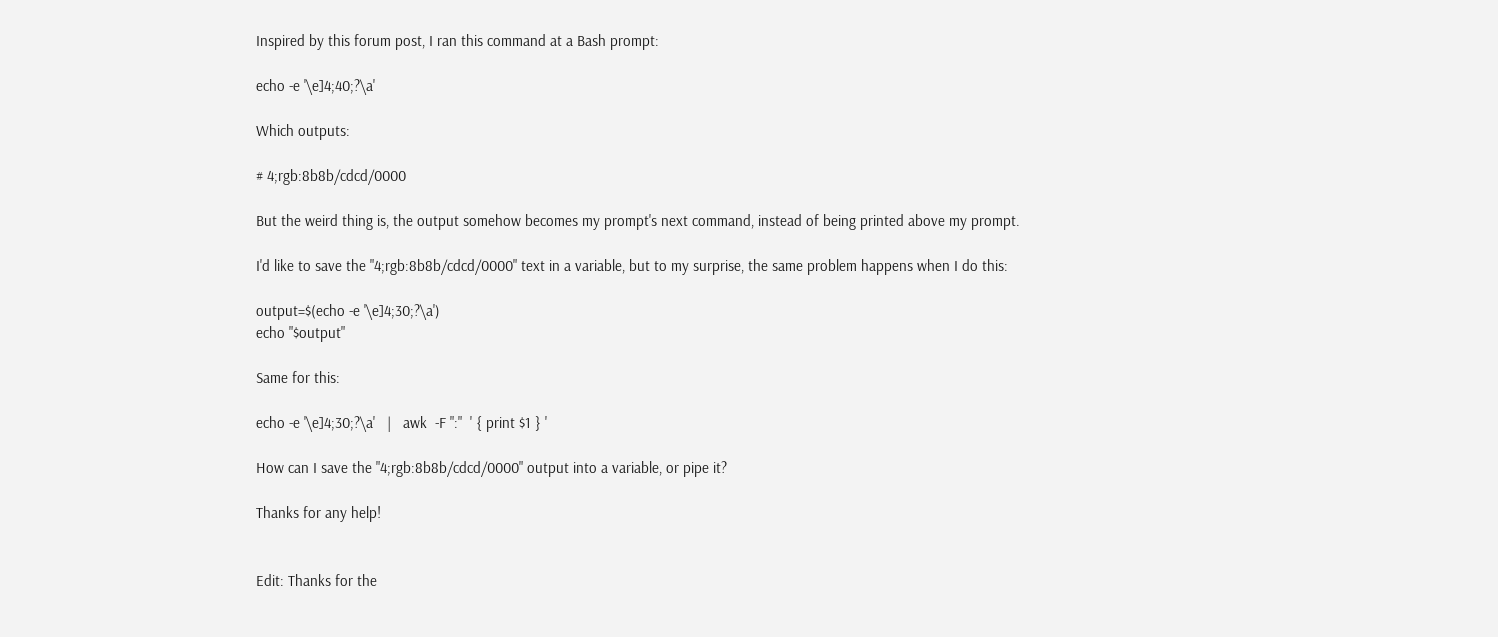Inspired by this forum post, I ran this command at a Bash prompt:

echo -e '\e]4;40;?\a'

Which outputs:

# 4;rgb:8b8b/cdcd/0000

But the weird thing is, the output somehow becomes my prompt's next command, instead of being printed above my prompt.

I'd like to save the "4;rgb:8b8b/cdcd/0000" text in a variable, but to my surprise, the same problem happens when I do this:

output=$(echo -e '\e]4;30;?\a')
echo "$output"

Same for this:

echo -e '\e]4;30;?\a'   |   awk  -F ":"  ' { print $1 } '

How can I save the "4;rgb:8b8b/cdcd/0000" output into a variable, or pipe it?

Thanks for any help!


Edit: Thanks for the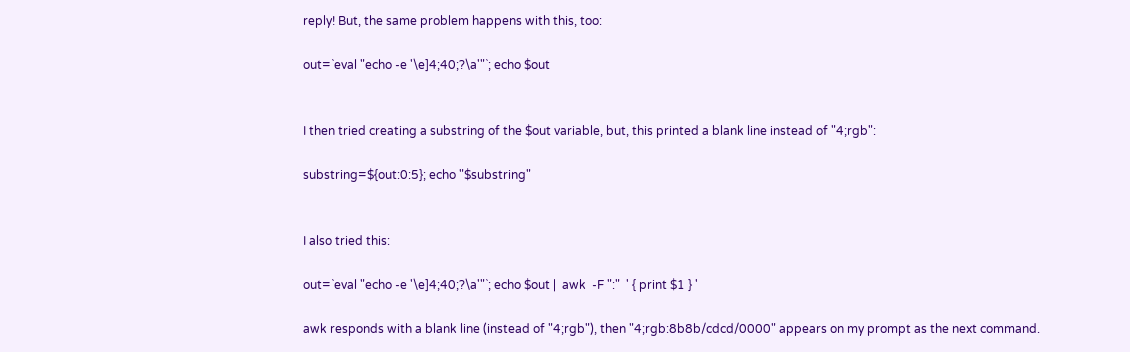reply! But, the same problem happens with this, too:

out=`eval "echo -e '\e]4;40;?\a'"`; echo $out


I then tried creating a substring of the $out variable, but, this printed a blank line instead of "4;rgb":

substring=${out:0:5}; echo "$substring"


I also tried this:

out=`eval "echo -e '\e]4;40;?\a'"`; echo $out |  awk  -F ":"  ' { print $1 } '

awk responds with a blank line (instead of "4;rgb"), then "4;rgb:8b8b/cdcd/0000" appears on my prompt as the next command.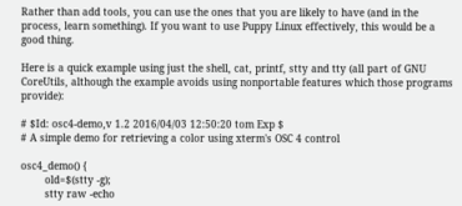Rather than add tools, you can use the ones that you are likely to have (and in the process, learn something). If you want to use Puppy Linux effectively, this would be a good thing.

Here is a quick example using just the shell, cat, printf, stty and tty (all part of GNU CoreUtils, although the example avoids using nonportable features which those programs provide):

# $Id: osc4-demo,v 1.2 2016/04/03 12:50:20 tom Exp $
# A simple demo for retrieving a color using xterm's OSC 4 control

osc4_demo() {
        old=$(stty -g);
        stty raw -echo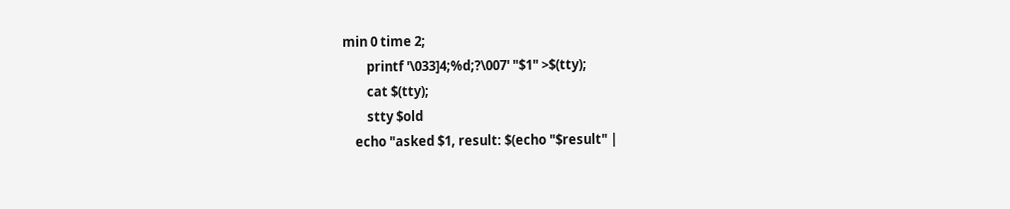min 0 time 2;
        printf '\033]4;%d;?\007' "$1" >$(tty);
        cat $(tty);
        stty $old
    echo "asked $1, result: $(echo "$result" |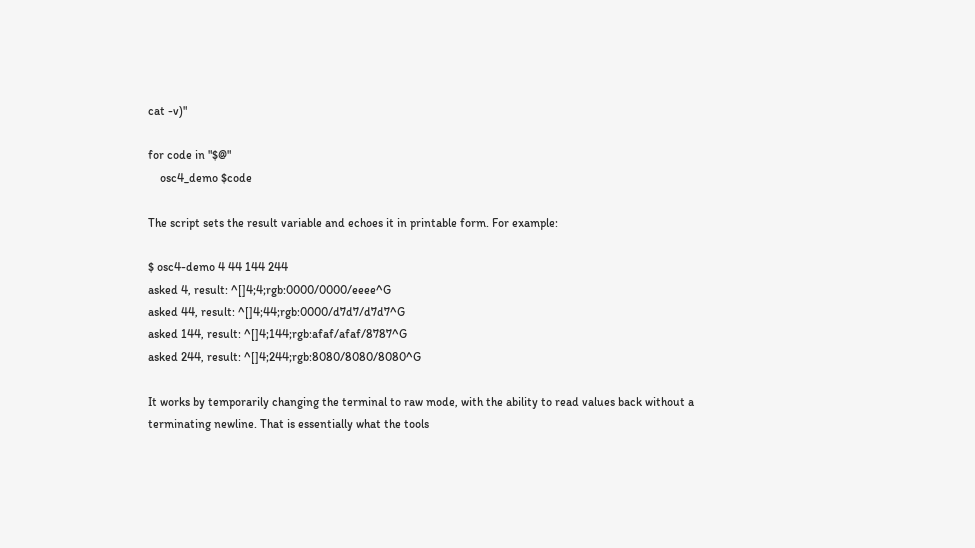cat -v)"

for code in "$@"
    osc4_demo $code

The script sets the result variable and echoes it in printable form. For example:

$ osc4-demo 4 44 144 244
asked 4, result: ^[]4;4;rgb:0000/0000/eeee^G
asked 44, result: ^[]4;44;rgb:0000/d7d7/d7d7^G
asked 144, result: ^[]4;144;rgb:afaf/afaf/8787^G
asked 244, result: ^[]4;244;rgb:8080/8080/8080^G

It works by temporarily changing the terminal to raw mode, with the ability to read values back without a terminating newline. That is essentially what the tools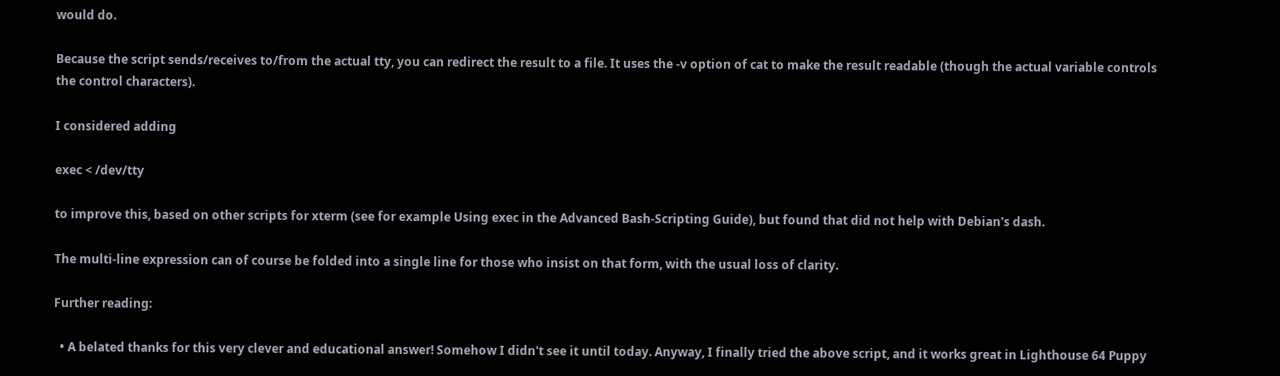would do.

Because the script sends/receives to/from the actual tty, you can redirect the result to a file. It uses the -v option of cat to make the result readable (though the actual variable controls the control characters).

I considered adding

exec < /dev/tty

to improve this, based on other scripts for xterm (see for example Using exec in the Advanced Bash-Scripting Guide), but found that did not help with Debian's dash.

The multi-line expression can of course be folded into a single line for those who insist on that form, with the usual loss of clarity.

Further reading:

  • A belated thanks for this very clever and educational answer! Somehow I didn't see it until today. Anyway, I finally tried the above script, and it works great in Lighthouse 64 Puppy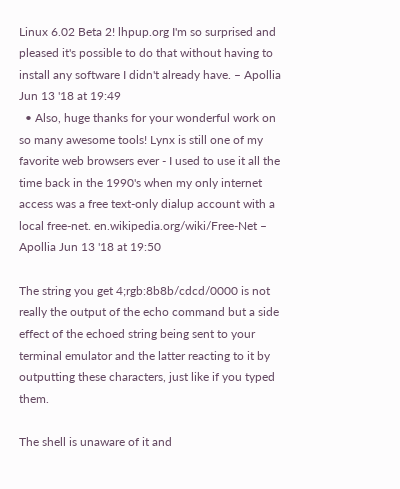Linux 6.02 Beta 2! lhpup.org I'm so surprised and pleased it's possible to do that without having to install any software I didn't already have. – Apollia Jun 13 '18 at 19:49
  • Also, huge thanks for your wonderful work on so many awesome tools! Lynx is still one of my favorite web browsers ever - I used to use it all the time back in the 1990's when my only internet access was a free text-only dialup account with a local free-net. en.wikipedia.org/wiki/Free-Net – Apollia Jun 13 '18 at 19:50

The string you get 4;rgb:8b8b/cdcd/0000 is not really the output of the echo command but a side effect of the echoed string being sent to your terminal emulator and the latter reacting to it by outputting these characters, just like if you typed them.

The shell is unaware of it and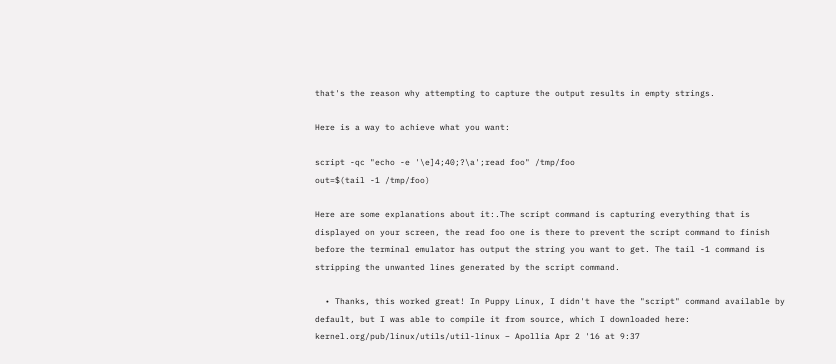that's the reason why attempting to capture the output results in empty strings.

Here is a way to achieve what you want:

script -qc "echo -e '\e]4;40;?\a';read foo" /tmp/foo
out=$(tail -1 /tmp/foo)

Here are some explanations about it:.The script command is capturing everything that is displayed on your screen, the read foo one is there to prevent the script command to finish before the terminal emulator has output the string you want to get. The tail -1 command is stripping the unwanted lines generated by the script command.

  • Thanks, this worked great! In Puppy Linux, I didn't have the "script" command available by default, but I was able to compile it from source, which I downloaded here: kernel.org/pub/linux/utils/util-linux – Apollia Apr 2 '16 at 9:37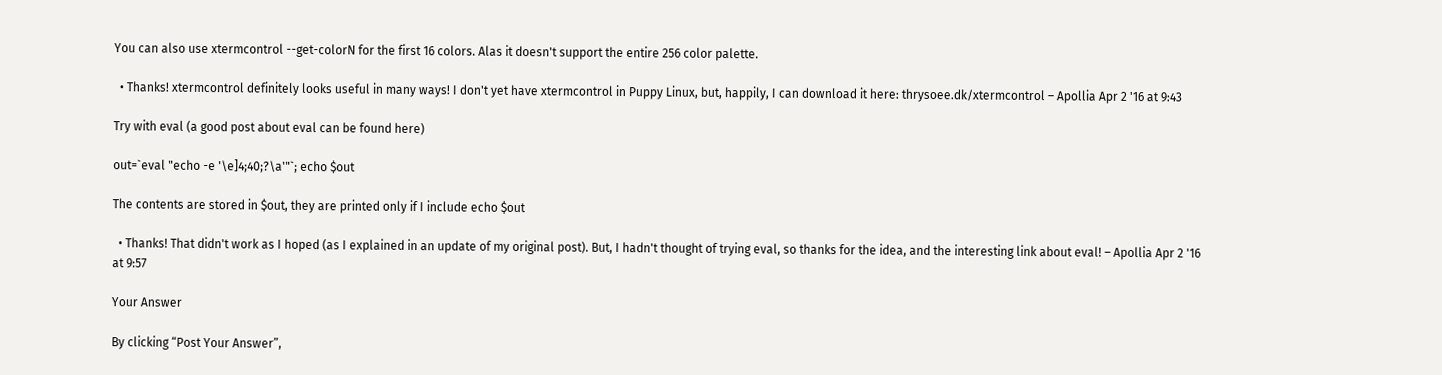You can also use xtermcontrol --get-colorN for the first 16 colors. Alas it doesn't support the entire 256 color palette.

  • Thanks! xtermcontrol definitely looks useful in many ways! I don't yet have xtermcontrol in Puppy Linux, but, happily, I can download it here: thrysoee.dk/xtermcontrol – Apollia Apr 2 '16 at 9:43

Try with eval (a good post about eval can be found here)

out=`eval "echo -e '\e]4;40;?\a'"`; echo $out

The contents are stored in $out, they are printed only if I include echo $out

  • Thanks! That didn't work as I hoped (as I explained in an update of my original post). But, I hadn't thought of trying eval, so thanks for the idea, and the interesting link about eval! – Apollia Apr 2 '16 at 9:57

Your Answer

By clicking “Post Your Answer”,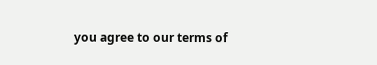you agree to our terms of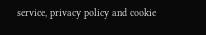service, privacy policy and cookie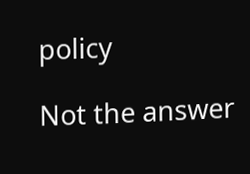policy

Not the answer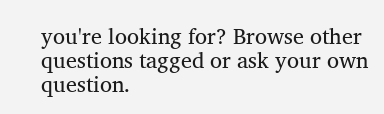you're looking for? Browse other questions tagged or ask your own question.